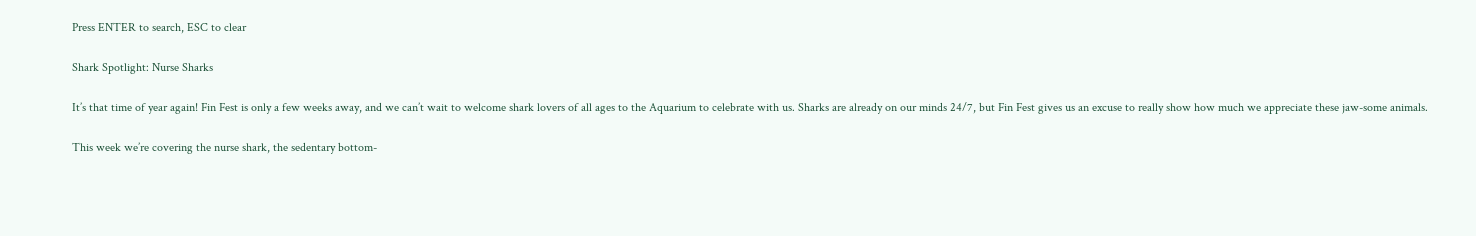Press ENTER to search, ESC to clear

Shark Spotlight: Nurse Sharks

It’s that time of year again! Fin Fest is only a few weeks away, and we can’t wait to welcome shark lovers of all ages to the Aquarium to celebrate with us. Sharks are already on our minds 24/7, but Fin Fest gives us an excuse to really show how much we appreciate these jaw-some animals.

This week we’re covering the nurse shark, the sedentary bottom-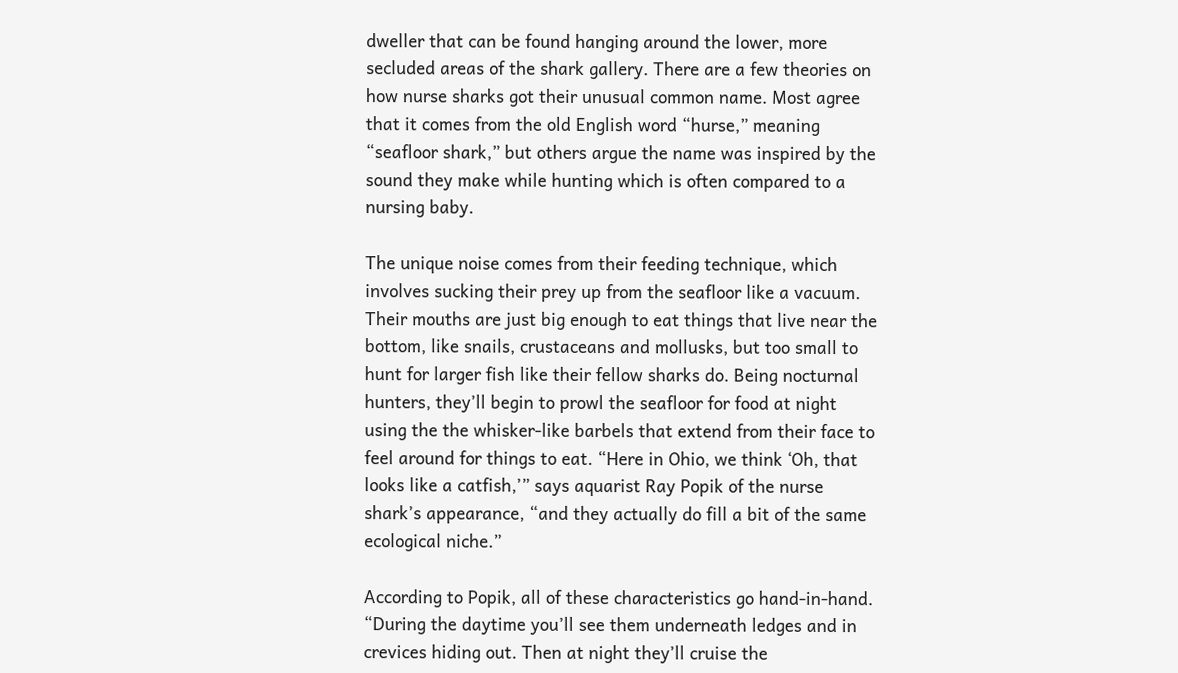dweller that can be found hanging around the lower, more secluded areas of the shark gallery. There are a few theories on how nurse sharks got their unusual common name. Most agree that it comes from the old English word “hurse,” meaning “seafloor shark,” but others argue the name was inspired by the sound they make while hunting which is often compared to a nursing baby.

The unique noise comes from their feeding technique, which involves sucking their prey up from the seafloor like a vacuum. Their mouths are just big enough to eat things that live near the bottom, like snails, crustaceans and mollusks, but too small to hunt for larger fish like their fellow sharks do. Being nocturnal hunters, they’ll begin to prowl the seafloor for food at night using the the whisker-like barbels that extend from their face to feel around for things to eat. “Here in Ohio, we think ‘Oh, that looks like a catfish,’” says aquarist Ray Popik of the nurse shark’s appearance, “and they actually do fill a bit of the same ecological niche.”

According to Popik, all of these characteristics go hand-in-hand. “During the daytime you’ll see them underneath ledges and in crevices hiding out. Then at night they’ll cruise the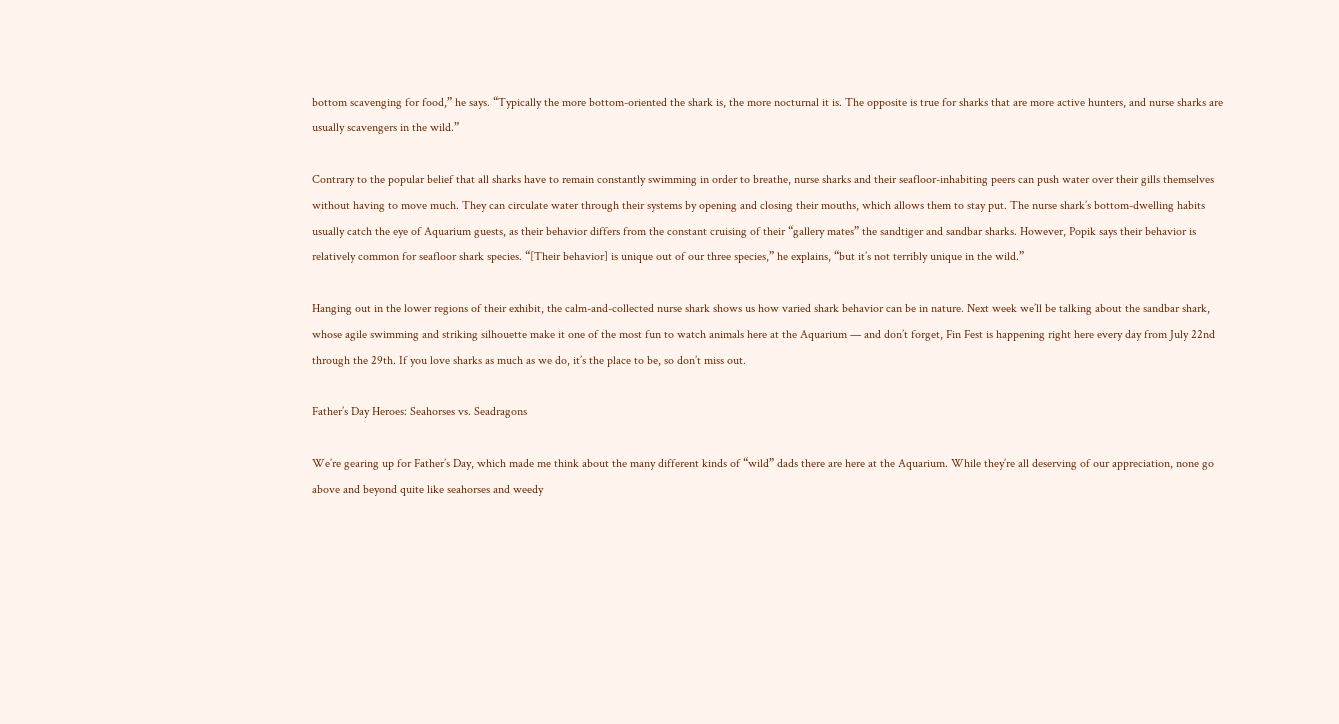bottom scavenging for food,” he says. “Typically the more bottom-oriented the shark is, the more nocturnal it is. The opposite is true for sharks that are more active hunters, and nurse sharks are usually scavengers in the wild.”

Contrary to the popular belief that all sharks have to remain constantly swimming in order to breathe, nurse sharks and their seafloor-inhabiting peers can push water over their gills themselves without having to move much. They can circulate water through their systems by opening and closing their mouths, which allows them to stay put. The nurse shark’s bottom-dwelling habits usually catch the eye of Aquarium guests, as their behavior differs from the constant cruising of their “gallery mates” the sandtiger and sandbar sharks. However, Popik says their behavior is relatively common for seafloor shark species. “[Their behavior] is unique out of our three species,” he explains, “but it’s not terribly unique in the wild.”

Hanging out in the lower regions of their exhibit, the calm-and-collected nurse shark shows us how varied shark behavior can be in nature. Next week we’ll be talking about the sandbar shark, whose agile swimming and striking silhouette make it one of the most fun to watch animals here at the Aquarium — and don’t forget, Fin Fest is happening right here every day from July 22nd through the 29th. If you love sharks as much as we do, it’s the place to be, so don’t miss out.

Father’s Day Heroes: Seahorses vs. Seadragons

We’re gearing up for Father’s Day, which made me think about the many different kinds of “wild” dads there are here at the Aquarium. While they’re all deserving of our appreciation, none go above and beyond quite like seahorses and weedy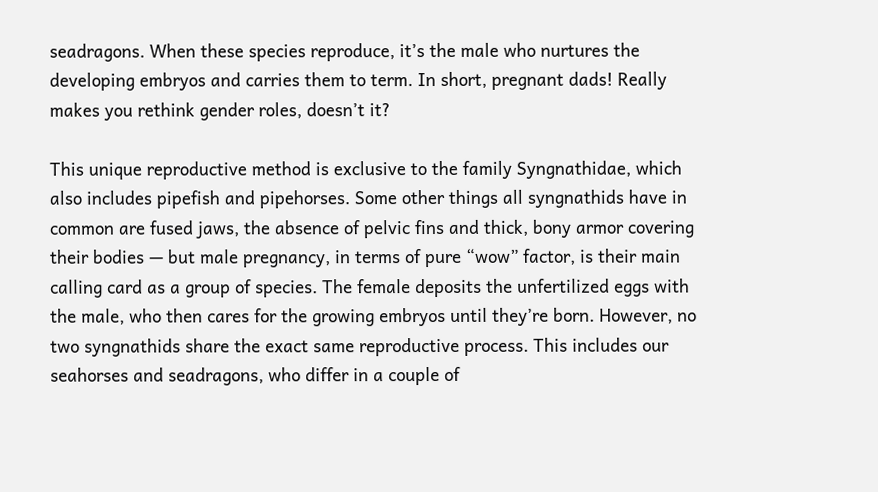seadragons. When these species reproduce, it’s the male who nurtures the developing embryos and carries them to term. In short, pregnant dads! Really makes you rethink gender roles, doesn’t it?

This unique reproductive method is exclusive to the family Syngnathidae, which also includes pipefish and pipehorses. Some other things all syngnathids have in common are fused jaws, the absence of pelvic fins and thick, bony armor covering their bodies — but male pregnancy, in terms of pure “wow” factor, is their main calling card as a group of species. The female deposits the unfertilized eggs with the male, who then cares for the growing embryos until they’re born. However, no two syngnathids share the exact same reproductive process. This includes our seahorses and seadragons, who differ in a couple of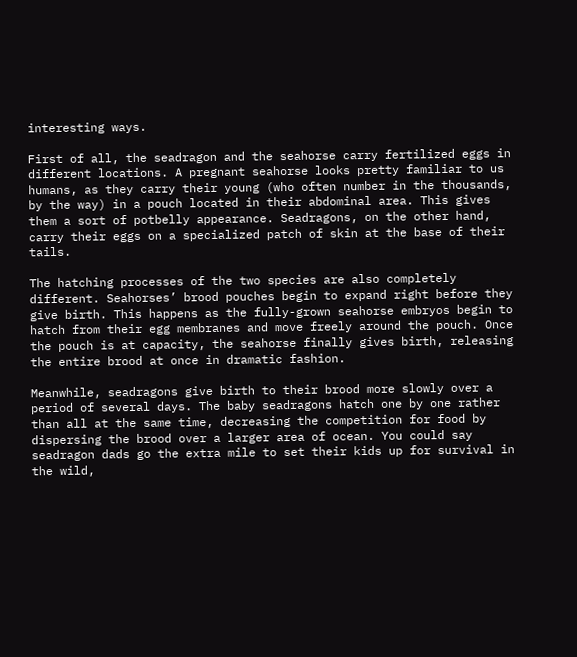interesting ways.

First of all, the seadragon and the seahorse carry fertilized eggs in different locations. A pregnant seahorse looks pretty familiar to us humans, as they carry their young (who often number in the thousands, by the way) in a pouch located in their abdominal area. This gives them a sort of potbelly appearance. Seadragons, on the other hand, carry their eggs on a specialized patch of skin at the base of their tails.

The hatching processes of the two species are also completely different. Seahorses’ brood pouches begin to expand right before they give birth. This happens as the fully-grown seahorse embryos begin to hatch from their egg membranes and move freely around the pouch. Once the pouch is at capacity, the seahorse finally gives birth, releasing the entire brood at once in dramatic fashion.

Meanwhile, seadragons give birth to their brood more slowly over a period of several days. The baby seadragons hatch one by one rather than all at the same time, decreasing the competition for food by dispersing the brood over a larger area of ocean. You could say seadragon dads go the extra mile to set their kids up for survival in the wild,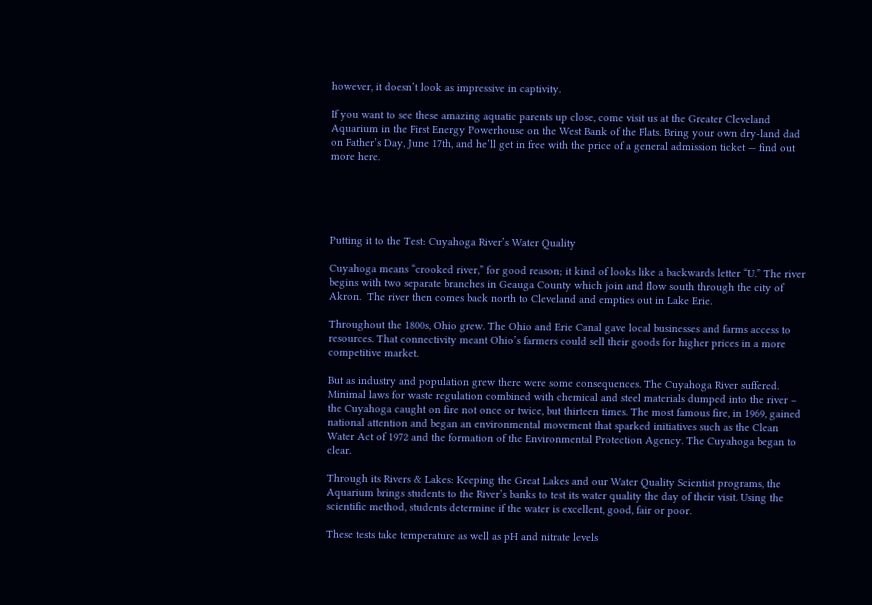however, it doesn’t look as impressive in captivity.

If you want to see these amazing aquatic parents up close, come visit us at the Greater Cleveland Aquarium in the First Energy Powerhouse on the West Bank of the Flats. Bring your own dry-land dad on Father’s Day, June 17th, and he’ll get in free with the price of a general admission ticket — find out more here.





Putting it to the Test: Cuyahoga River’s Water Quality

Cuyahoga means “crooked river,” for good reason; it kind of looks like a backwards letter “U.” The river begins with two separate branches in Geauga County which join and flow south through the city of Akron.  The river then comes back north to Cleveland and empties out in Lake Erie.

Throughout the 1800s, Ohio grew. The Ohio and Erie Canal gave local businesses and farms access to resources. That connectivity meant Ohio’s farmers could sell their goods for higher prices in a more competitive market.

But as industry and population grew there were some consequences. The Cuyahoga River suffered. Minimal laws for waste regulation combined with chemical and steel materials dumped into the river – the Cuyahoga caught on fire not once or twice, but thirteen times. The most famous fire, in 1969, gained national attention and began an environmental movement that sparked initiatives such as the Clean Water Act of 1972 and the formation of the Environmental Protection Agency. The Cuyahoga began to clear.

Through its Rivers & Lakes: Keeping the Great Lakes and our Water Quality Scientist programs, the Aquarium brings students to the River’s banks to test its water quality the day of their visit. Using the scientific method, students determine if the water is excellent, good, fair or poor.

These tests take temperature as well as pH and nitrate levels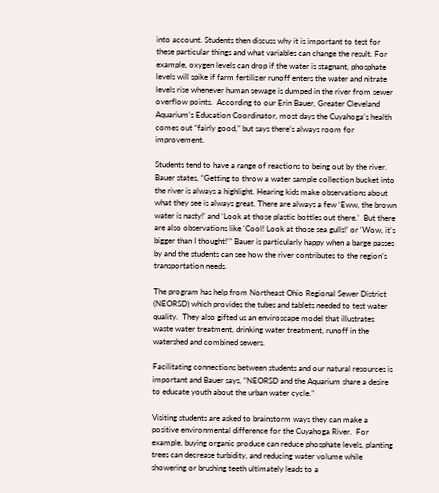into account. Students then discuss why it is important to test for these particular things and what variables can change the result. For example, oxygen levels can drop if the water is stagnant, phosphate levels will spike if farm fertilizer runoff enters the water and nitrate levels rise whenever human sewage is dumped in the river from sewer overflow points.  According to our Erin Bauer, Greater Cleveland Aquarium’s Education Coordinator, most days the Cuyahoga’s health comes out “fairly good,” but says there’s always room for improvement.

Students tend to have a range of reactions to being out by the river. Bauer states, “Getting to throw a water sample collection bucket into the river is always a highlight. Hearing kids make observations about what they see is always great. There are always a few ‘Eww, the brown water is nasty!’ and ‘Look at those plastic bottles out there.’  But there are also observations like ‘Cool! Look at those sea gulls!’ or ‘Wow, it’s bigger than I thought!’” Bauer is particularly happy when a barge passes by and the students can see how the river contributes to the region’s transportation needs.

The program has help from Northeast Ohio Regional Sewer District (NEORSD) which provides the tubes and tablets needed to test water quality.  They also gifted us an enviroscape model that illustrates waste water treatment, drinking water treatment, runoff in the watershed and combined sewers.

Facilitating connections between students and our natural resources is important and Bauer says, “NEORSD and the Aquarium share a desire to educate youth about the urban water cycle.”

Visiting students are asked to brainstorm ways they can make a positive environmental difference for the Cuyahoga River.  For example, buying organic produce can reduce phosphate levels, planting trees can decrease turbidity, and reducing water volume while showering or brushing teeth ultimately leads to a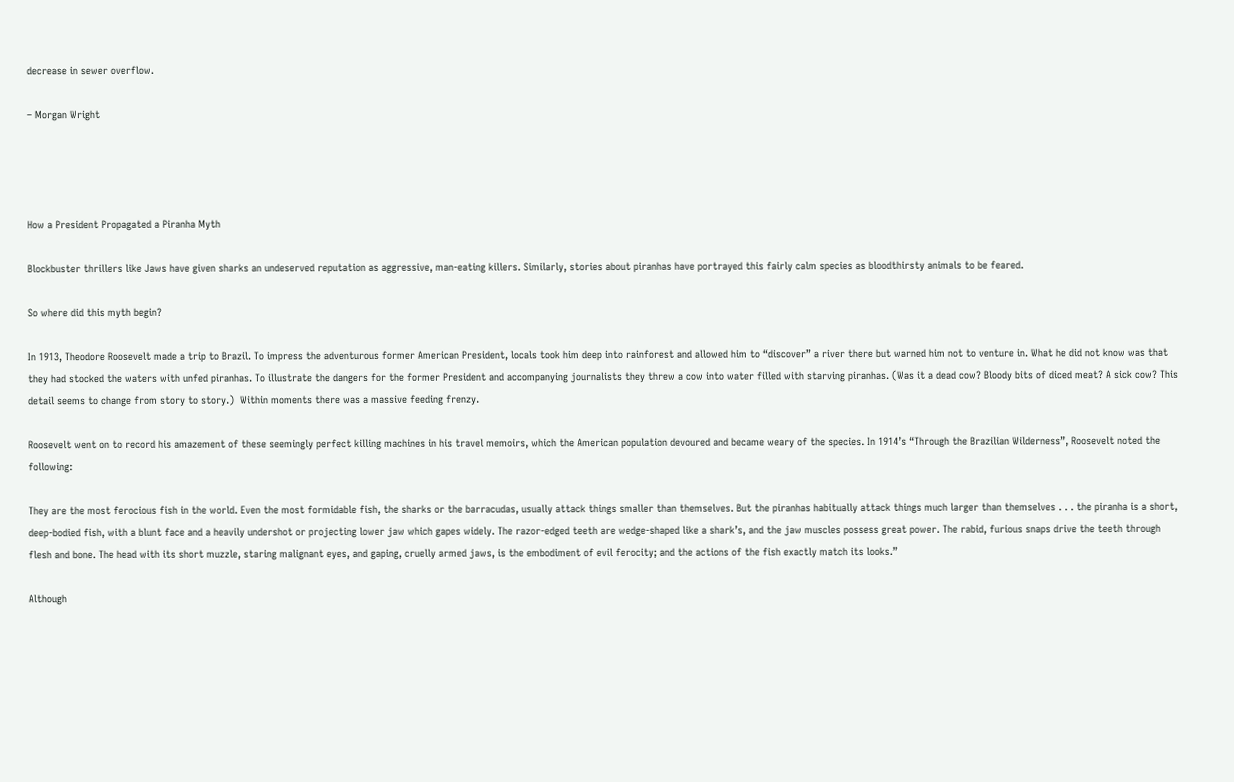decrease in sewer overflow.

– Morgan Wright




How a President Propagated a Piranha Myth

Blockbuster thrillers like Jaws have given sharks an undeserved reputation as aggressive, man-eating killers. Similarly, stories about piranhas have portrayed this fairly calm species as bloodthirsty animals to be feared.

So where did this myth begin?

In 1913, Theodore Roosevelt made a trip to Brazil. To impress the adventurous former American President, locals took him deep into rainforest and allowed him to “discover” a river there but warned him not to venture in. What he did not know was that they had stocked the waters with unfed piranhas. To illustrate the dangers for the former President and accompanying journalists they threw a cow into water filled with starving piranhas. (Was it a dead cow? Bloody bits of diced meat? A sick cow? This detail seems to change from story to story.)  Within moments there was a massive feeding frenzy.

Roosevelt went on to record his amazement of these seemingly perfect killing machines in his travel memoirs, which the American population devoured and became weary of the species. In 1914’s “Through the Brazilian Wilderness”, Roosevelt noted the following:

They are the most ferocious fish in the world. Even the most formidable fish, the sharks or the barracudas, usually attack things smaller than themselves. But the piranhas habitually attack things much larger than themselves . . . the piranha is a short, deep-bodied fish, with a blunt face and a heavily undershot or projecting lower jaw which gapes widely. The razor-edged teeth are wedge-shaped like a shark’s, and the jaw muscles possess great power. The rabid, furious snaps drive the teeth through flesh and bone. The head with its short muzzle, staring malignant eyes, and gaping, cruelly armed jaws, is the embodiment of evil ferocity; and the actions of the fish exactly match its looks.”

Although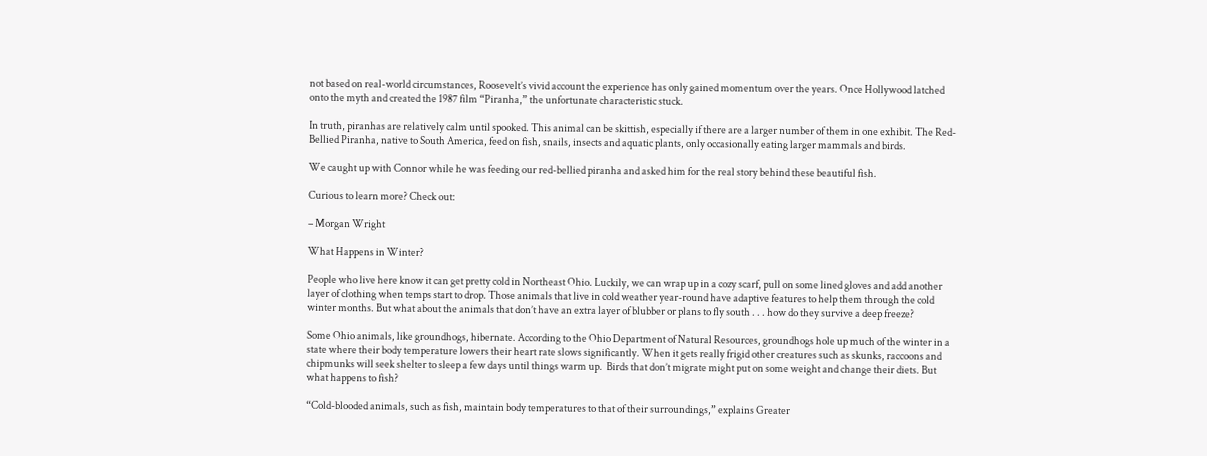not based on real-world circumstances, Roosevelt’s vivid account the experience has only gained momentum over the years. Once Hollywood latched onto the myth and created the 1987 film “Piranha,” the unfortunate characteristic stuck.

In truth, piranhas are relatively calm until spooked. This animal can be skittish, especially if there are a larger number of them in one exhibit. The Red-Bellied Piranha, native to South America, feed on fish, snails, insects and aquatic plants, only occasionally eating larger mammals and birds.

We caught up with Connor while he was feeding our red-bellied piranha and asked him for the real story behind these beautiful fish.

Curious to learn more? Check out:

– Morgan Wright

What Happens in Winter?

People who live here know it can get pretty cold in Northeast Ohio. Luckily, we can wrap up in a cozy scarf, pull on some lined gloves and add another layer of clothing when temps start to drop. Those animals that live in cold weather year-round have adaptive features to help them through the cold winter months. But what about the animals that don’t have an extra layer of blubber or plans to fly south . . . how do they survive a deep freeze?

Some Ohio animals, like groundhogs, hibernate. According to the Ohio Department of Natural Resources, groundhogs hole up much of the winter in a state where their body temperature lowers their heart rate slows significantly. When it gets really frigid other creatures such as skunks, raccoons and chipmunks will seek shelter to sleep a few days until things warm up.  Birds that don’t migrate might put on some weight and change their diets. But what happens to fish?

“Cold-blooded animals, such as fish, maintain body temperatures to that of their surroundings,” explains Greater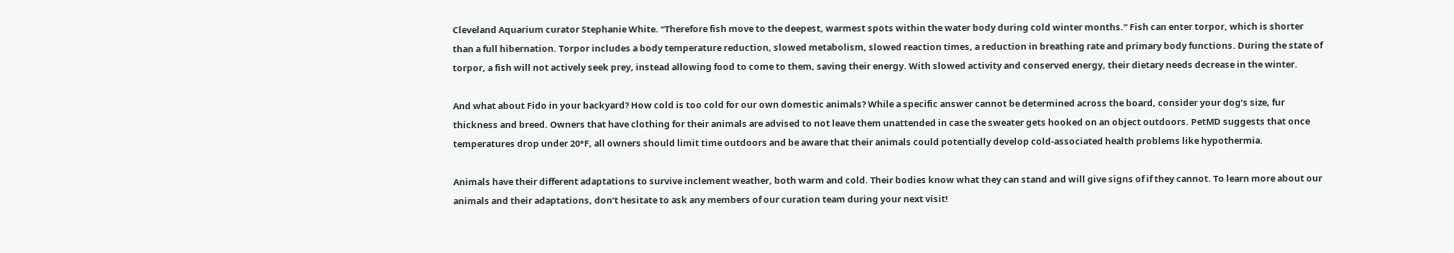Cleveland Aquarium curator Stephanie White. “Therefore fish move to the deepest, warmest spots within the water body during cold winter months.” Fish can enter torpor, which is shorter than a full hibernation. Torpor includes a body temperature reduction, slowed metabolism, slowed reaction times, a reduction in breathing rate and primary body functions. During the state of torpor, a fish will not actively seek prey, instead allowing food to come to them, saving their energy. With slowed activity and conserved energy, their dietary needs decrease in the winter.

And what about Fido in your backyard? How cold is too cold for our own domestic animals? While a specific answer cannot be determined across the board, consider your dog’s size, fur thickness and breed. Owners that have clothing for their animals are advised to not leave them unattended in case the sweater gets hooked on an object outdoors. PetMD suggests that once temperatures drop under 20°F, all owners should limit time outdoors and be aware that their animals could potentially develop cold-associated health problems like hypothermia.

Animals have their different adaptations to survive inclement weather, both warm and cold. Their bodies know what they can stand and will give signs of if they cannot. To learn more about our animals and their adaptations, don’t hesitate to ask any members of our curation team during your next visit!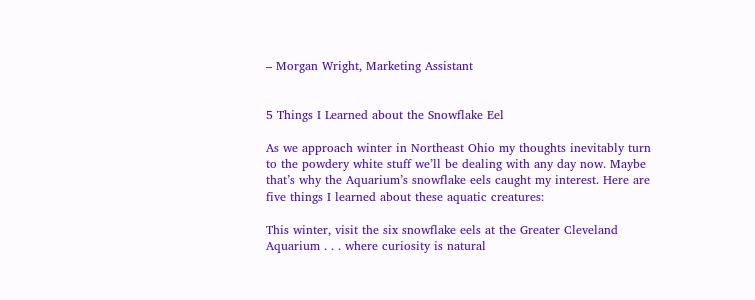– Morgan Wright, Marketing Assistant


5 Things I Learned about the Snowflake Eel

As we approach winter in Northeast Ohio my thoughts inevitably turn to the powdery white stuff we’ll be dealing with any day now. Maybe that’s why the Aquarium’s snowflake eels caught my interest. Here are five things I learned about these aquatic creatures:

This winter, visit the six snowflake eels at the Greater Cleveland Aquarium . . . where curiosity is natural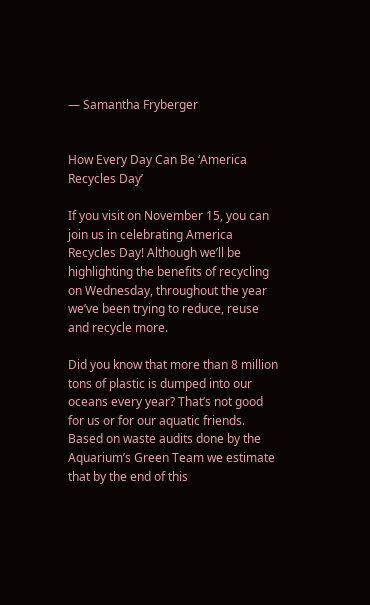— Samantha Fryberger


How Every Day Can Be ‘America Recycles Day’

If you visit on November 15, you can join us in celebrating America Recycles Day! Although we’ll be highlighting the benefits of recycling on Wednesday, throughout the year we’ve been trying to reduce, reuse and recycle more.

Did you know that more than 8 million tons of plastic is dumped into our oceans every year? That’s not good for us or for our aquatic friends. Based on waste audits done by the Aquarium’s Green Team we estimate that by the end of this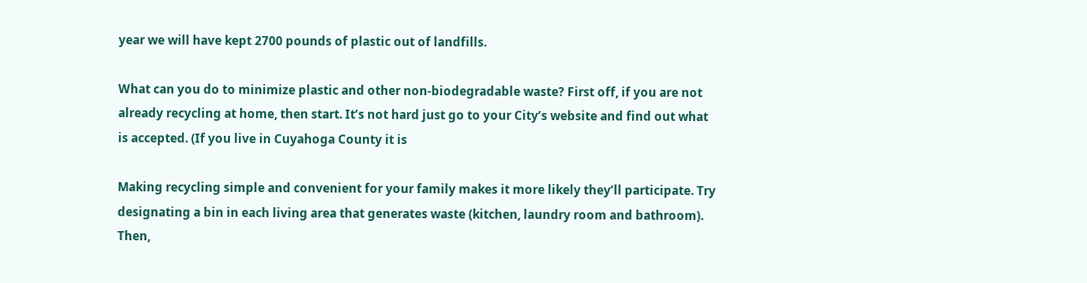year we will have kept 2700 pounds of plastic out of landfills.

What can you do to minimize plastic and other non-biodegradable waste? First off, if you are not already recycling at home, then start. It’s not hard just go to your City’s website and find out what is accepted. (If you live in Cuyahoga County it is

Making recycling simple and convenient for your family makes it more likely they’ll participate. Try designating a bin in each living area that generates waste (kitchen, laundry room and bathroom). Then,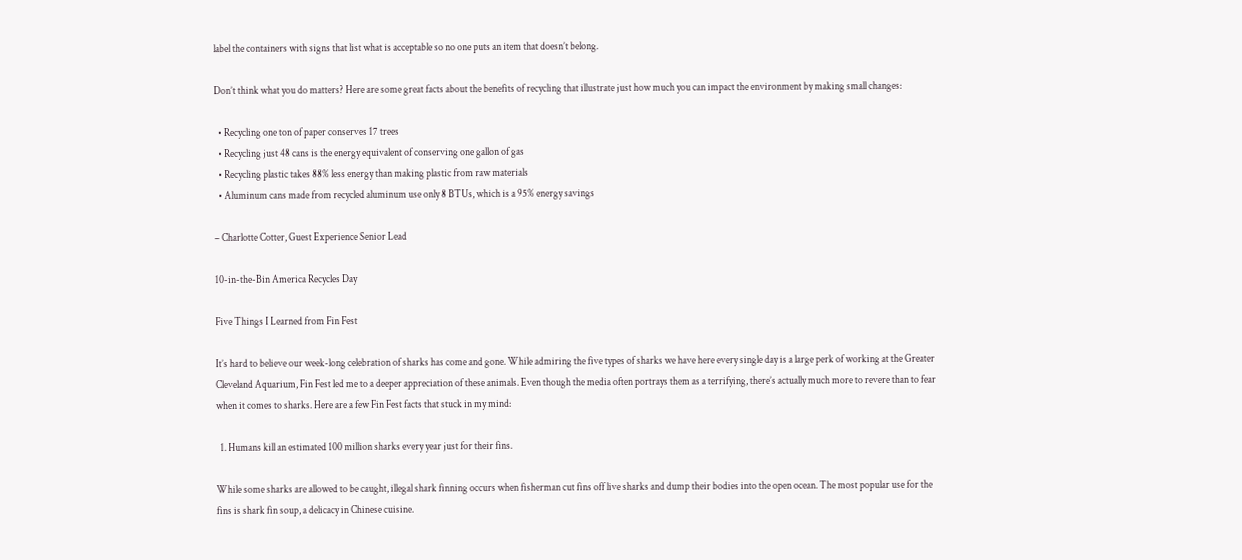label the containers with signs that list what is acceptable so no one puts an item that doesn’t belong.

Don’t think what you do matters? Here are some great facts about the benefits of recycling that illustrate just how much you can impact the environment by making small changes:

  • Recycling one ton of paper conserves 17 trees
  • Recycling just 48 cans is the energy equivalent of conserving one gallon of gas
  • Recycling plastic takes 88% less energy than making plastic from raw materials
  • Aluminum cans made from recycled aluminum use only 8 BTUs, which is a 95% energy savings

– Charlotte Cotter, Guest Experience Senior Lead

10-in-the-Bin America Recycles Day

Five Things I Learned from Fin Fest

It’s hard to believe our week-long celebration of sharks has come and gone. While admiring the five types of sharks we have here every single day is a large perk of working at the Greater Cleveland Aquarium, Fin Fest led me to a deeper appreciation of these animals. Even though the media often portrays them as a terrifying, there’s actually much more to revere than to fear when it comes to sharks. Here are a few Fin Fest facts that stuck in my mind:

  1. Humans kill an estimated 100 million sharks every year just for their fins.

While some sharks are allowed to be caught, illegal shark finning occurs when fisherman cut fins off live sharks and dump their bodies into the open ocean. The most popular use for the fins is shark fin soup, a delicacy in Chinese cuisine.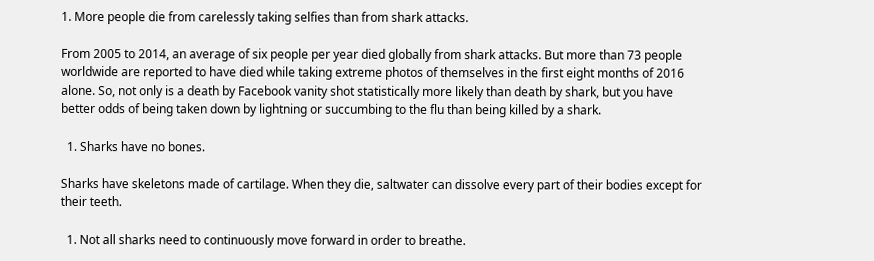1. More people die from carelessly taking selfies than from shark attacks.

From 2005 to 2014, an average of six people per year died globally from shark attacks. But more than 73 people worldwide are reported to have died while taking extreme photos of themselves in the first eight months of 2016 alone. So, not only is a death by Facebook vanity shot statistically more likely than death by shark, but you have better odds of being taken down by lightning or succumbing to the flu than being killed by a shark.

  1. Sharks have no bones.

Sharks have skeletons made of cartilage. When they die, saltwater can dissolve every part of their bodies except for their teeth.

  1. Not all sharks need to continuously move forward in order to breathe.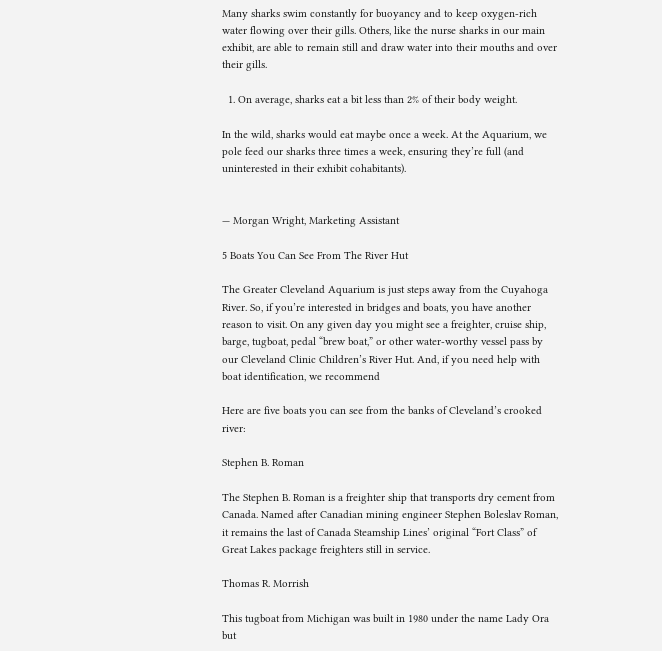Many sharks swim constantly for buoyancy and to keep oxygen-rich water flowing over their gills. Others, like the nurse sharks in our main exhibit, are able to remain still and draw water into their mouths and over their gills.

  1. On average, sharks eat a bit less than 2% of their body weight.

In the wild, sharks would eat maybe once a week. At the Aquarium, we pole feed our sharks three times a week, ensuring they’re full (and uninterested in their exhibit cohabitants).


— Morgan Wright, Marketing Assistant

5 Boats You Can See From The River Hut

The Greater Cleveland Aquarium is just steps away from the Cuyahoga River. So, if you’re interested in bridges and boats, you have another reason to visit. On any given day you might see a freighter, cruise ship, barge, tugboat, pedal “brew boat,” or other water-worthy vessel pass by our Cleveland Clinic Children’s River Hut. And, if you need help with boat identification, we recommend

Here are five boats you can see from the banks of Cleveland’s crooked river:

Stephen B. Roman

The Stephen B. Roman is a freighter ship that transports dry cement from Canada. Named after Canadian mining engineer Stephen Boleslav Roman, it remains the last of Canada Steamship Lines’ original “Fort Class” of Great Lakes package freighters still in service.

Thomas R. Morrish

This tugboat from Michigan was built in 1980 under the name Lady Ora but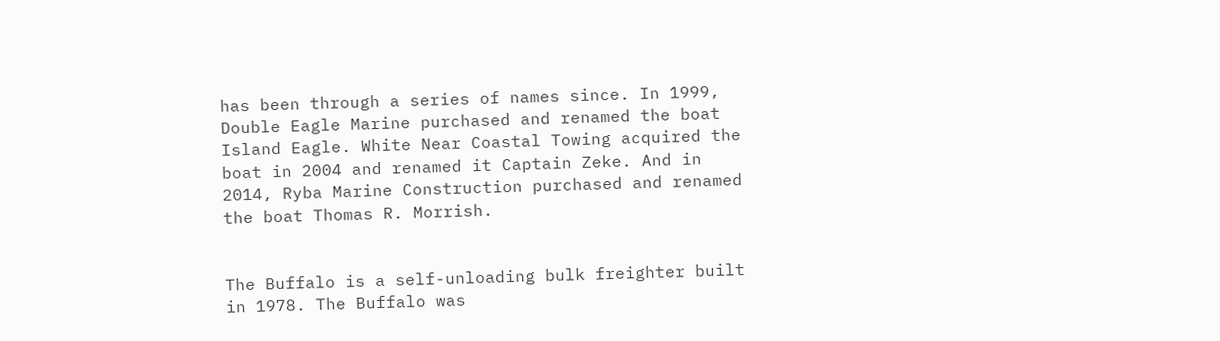has been through a series of names since. In 1999, Double Eagle Marine purchased and renamed the boat Island Eagle. White Near Coastal Towing acquired the boat in 2004 and renamed it Captain Zeke. And in 2014, Ryba Marine Construction purchased and renamed the boat Thomas R. Morrish.


The Buffalo is a self-unloading bulk freighter built in 1978. The Buffalo was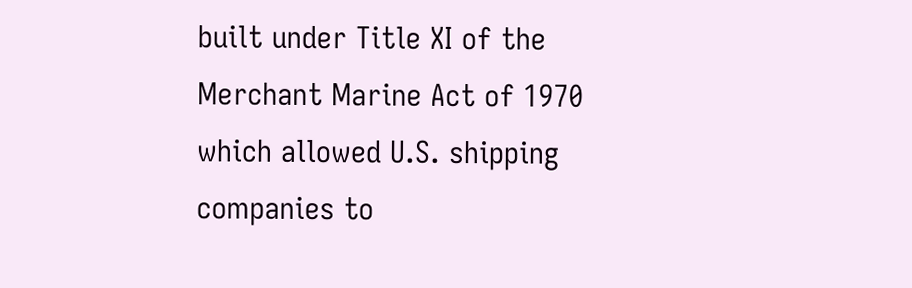built under Title XI of the Merchant Marine Act of 1970 which allowed U.S. shipping companies to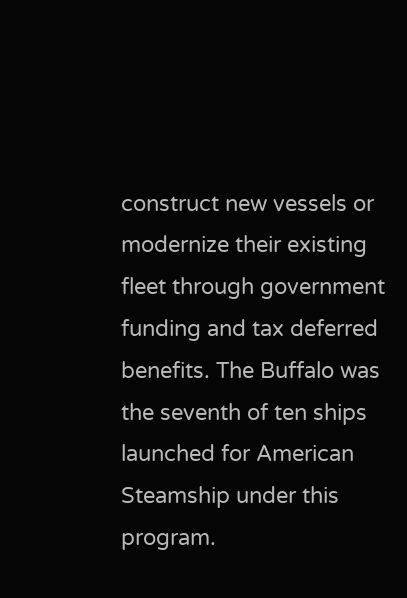construct new vessels or modernize their existing fleet through government funding and tax deferred benefits. The Buffalo was the seventh of ten ships launched for American Steamship under this program.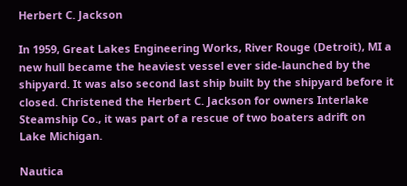Herbert C. Jackson

In 1959, Great Lakes Engineering Works, River Rouge (Detroit), MI a new hull became the heaviest vessel ever side-launched by the shipyard. It was also second last ship built by the shipyard before it closed. Christened the Herbert C. Jackson for owners Interlake Steamship Co., it was part of a rescue of two boaters adrift on Lake Michigan.

Nautica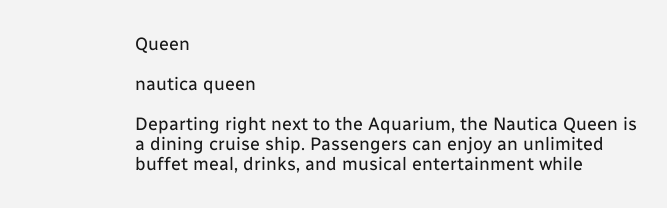Queen

nautica queen

Departing right next to the Aquarium, the Nautica Queen is a dining cruise ship. Passengers can enjoy an unlimited buffet meal, drinks, and musical entertainment while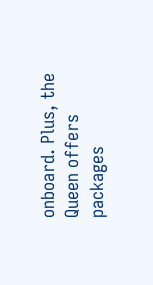onboard. Plus, the Queen offers packages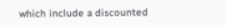which include a discounted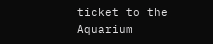ticket to the Aquarium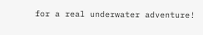for a real underwater adventure!